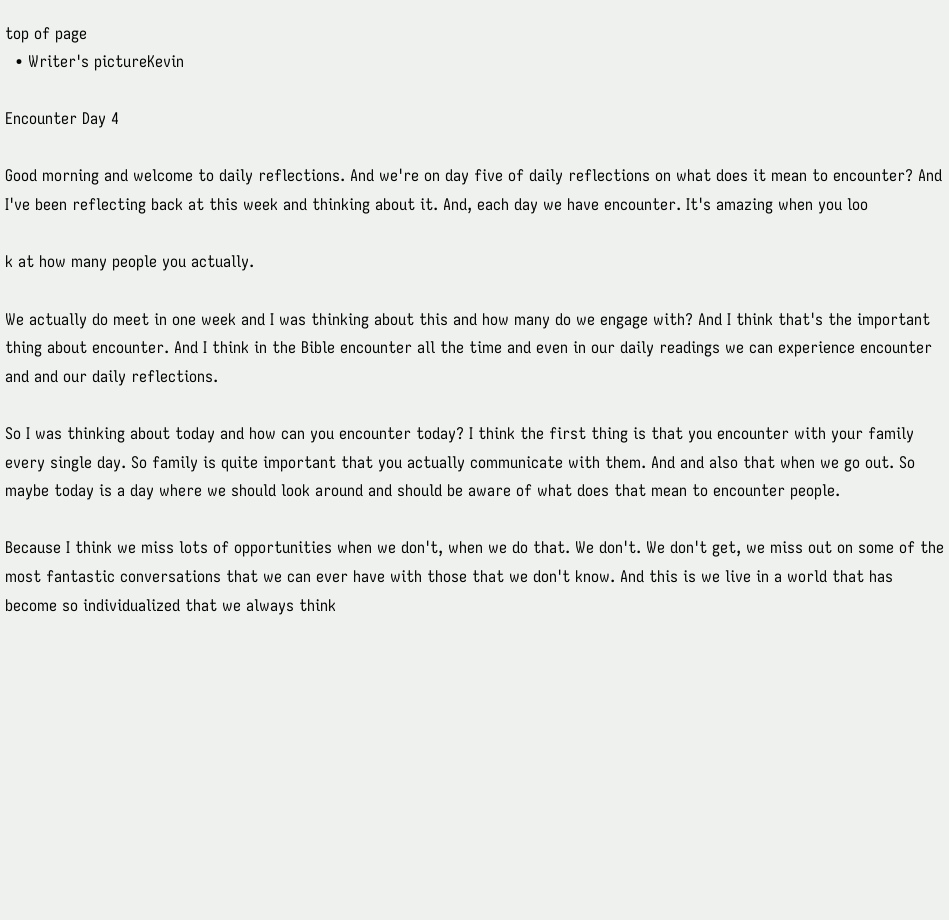top of page
  • Writer's pictureKevin

Encounter Day 4

Good morning and welcome to daily reflections. And we're on day five of daily reflections on what does it mean to encounter? And I've been reflecting back at this week and thinking about it. And, each day we have encounter. It's amazing when you loo

k at how many people you actually.

We actually do meet in one week and I was thinking about this and how many do we engage with? And I think that's the important thing about encounter. And I think in the Bible encounter all the time and even in our daily readings we can experience encounter and and our daily reflections.

So I was thinking about today and how can you encounter today? I think the first thing is that you encounter with your family every single day. So family is quite important that you actually communicate with them. And and also that when we go out. So maybe today is a day where we should look around and should be aware of what does that mean to encounter people.

Because I think we miss lots of opportunities when we don't, when we do that. We don't. We don't get, we miss out on some of the most fantastic conversations that we can ever have with those that we don't know. And this is we live in a world that has become so individualized that we always think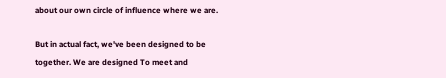about our own circle of influence where we are.

But in actual fact, we've been designed to be together. We are designed To meet and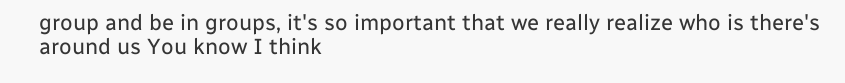group and be in groups, it's so important that we really realize who is there's around us You know I think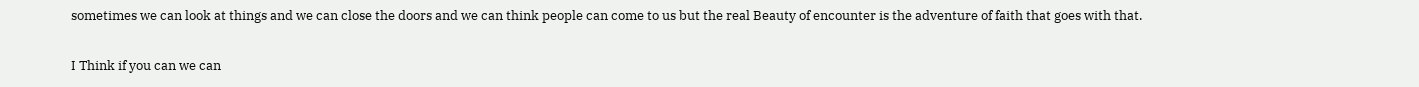sometimes we can look at things and we can close the doors and we can think people can come to us but the real Beauty of encounter is the adventure of faith that goes with that.

I Think if you can we can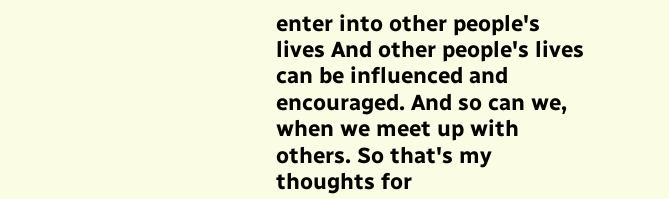enter into other people's lives And other people's lives can be influenced and encouraged. And so can we, when we meet up with others. So that's my thoughts for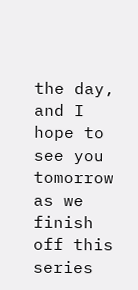the day, and I hope to see you tomorrow as we finish off this series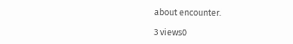about encounter.

3 views0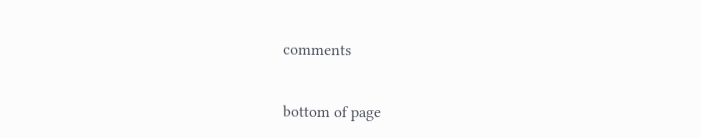comments


bottom of page